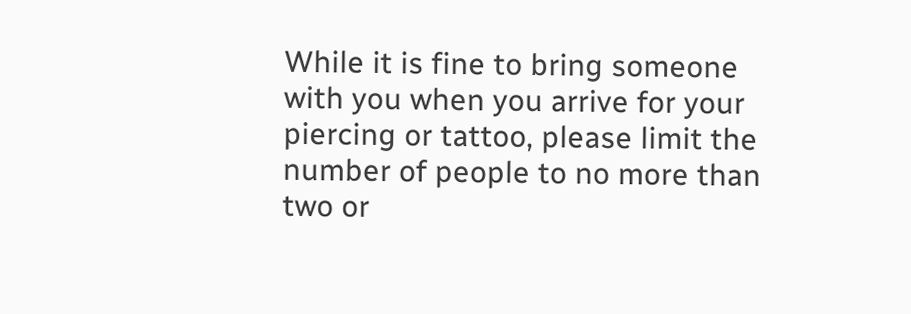While it is fine to bring someone with you when you arrive for your piercing or tattoo, please limit the number of people to no more than two or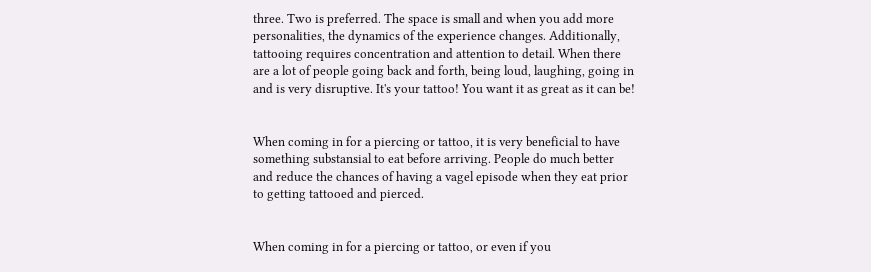three. Two is preferred. The space is small and when you add more personalities, the dynamics of the experience changes. Additionally, tattooing requires concentration and attention to detail. When there are a lot of people going back and forth, being loud, laughing, going in and is very disruptive. It's your tattoo! You want it as great as it can be!


When coming in for a piercing or tattoo, it is very beneficial to have something substansial to eat before arriving. People do much better and reduce the chances of having a vagel episode when they eat prior to getting tattooed and pierced.


When coming in for a piercing or tattoo, or even if you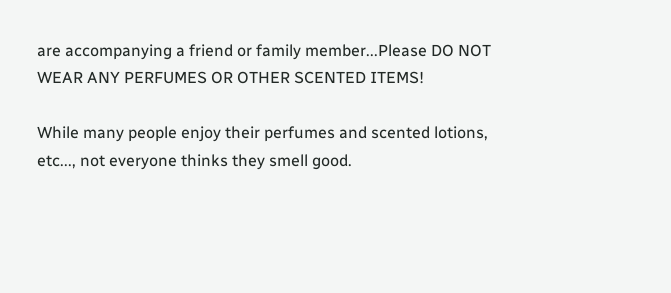are accompanying a friend or family member...Please DO NOT WEAR ANY PERFUMES OR OTHER SCENTED ITEMS!

While many people enjoy their perfumes and scented lotions, etc..., not everyone thinks they smell good.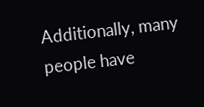Additionally, many people have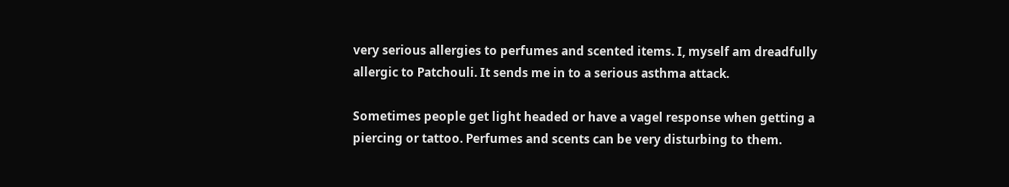very serious allergies to perfumes and scented items. I, myself am dreadfully allergic to Patchouli. It sends me in to a serious asthma attack.

Sometimes people get light headed or have a vagel response when getting a piercing or tattoo. Perfumes and scents can be very disturbing to them.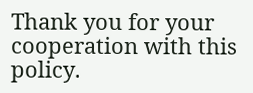Thank you for your cooperation with this policy.